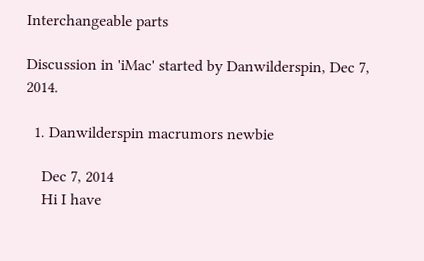Interchangeable parts

Discussion in 'iMac' started by Danwilderspin, Dec 7, 2014.

  1. Danwilderspin macrumors newbie

    Dec 7, 2014
    Hi I have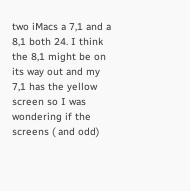two iMacs a 7,1 and a 8,1 both 24. I think the 8,1 might be on its way out and my 7,1 has the yellow screen so I was wondering if the screens ( and odd)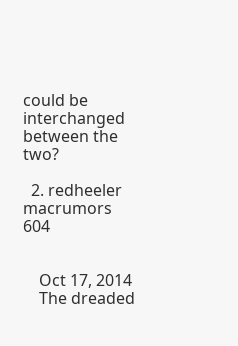could be interchanged between the two?

  2. redheeler macrumors 604


    Oct 17, 2014
    The dreaded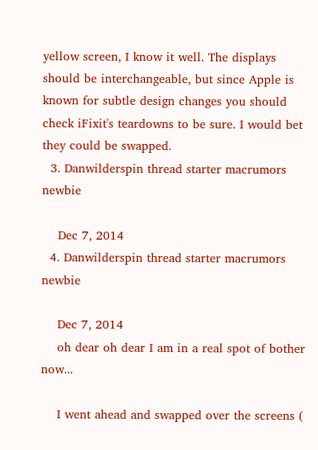yellow screen, I know it well. The displays should be interchangeable, but since Apple is known for subtle design changes you should check iFixit's teardowns to be sure. I would bet they could be swapped.
  3. Danwilderspin thread starter macrumors newbie

    Dec 7, 2014
  4. Danwilderspin thread starter macrumors newbie

    Dec 7, 2014
    oh dear oh dear I am in a real spot of bother now...

    I went ahead and swapped over the screens (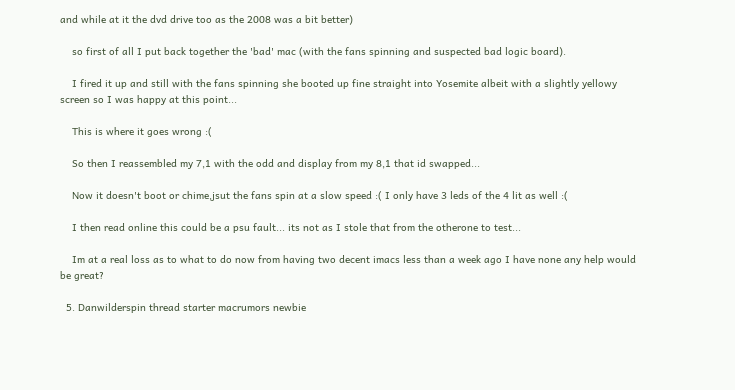and while at it the dvd drive too as the 2008 was a bit better)

    so first of all I put back together the 'bad' mac (with the fans spinning and suspected bad logic board).

    I fired it up and still with the fans spinning she booted up fine straight into Yosemite albeit with a slightly yellowy screen so I was happy at this point...

    This is where it goes wrong :(

    So then I reassembled my 7,1 with the odd and display from my 8,1 that id swapped...

    Now it doesn't boot or chime,jsut the fans spin at a slow speed :( I only have 3 leds of the 4 lit as well :(

    I then read online this could be a psu fault... its not as I stole that from the otherone to test...

    Im at a real loss as to what to do now from having two decent imacs less than a week ago I have none any help would be great?

  5. Danwilderspin thread starter macrumors newbie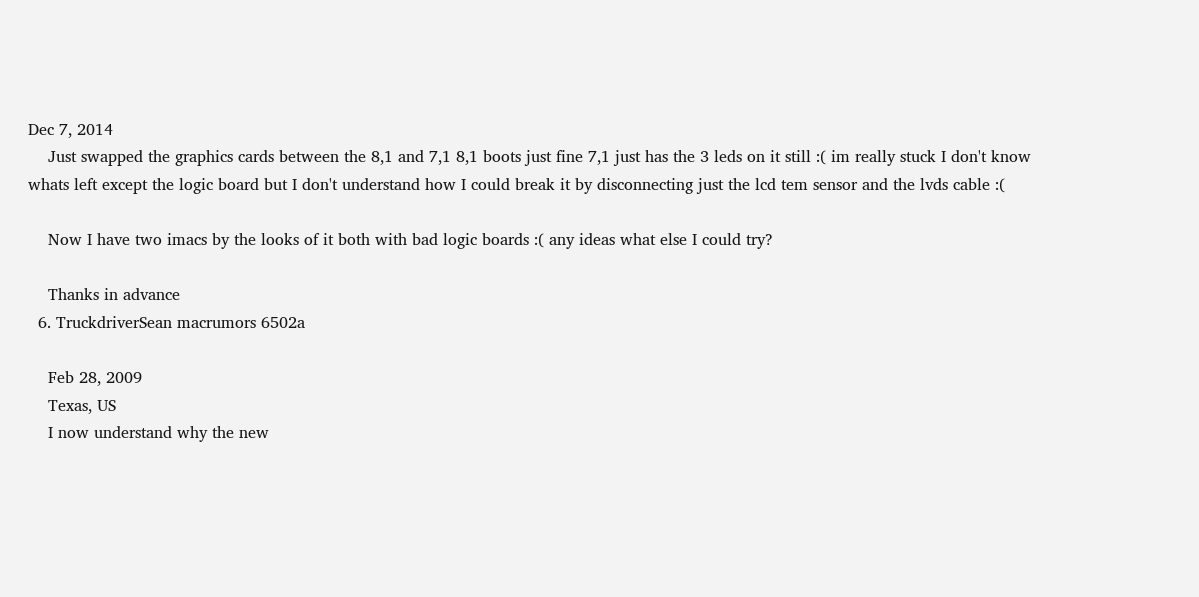Dec 7, 2014
    Just swapped the graphics cards between the 8,1 and 7,1 8,1 boots just fine 7,1 just has the 3 leds on it still :( im really stuck I don't know whats left except the logic board but I don't understand how I could break it by disconnecting just the lcd tem sensor and the lvds cable :(

    Now I have two imacs by the looks of it both with bad logic boards :( any ideas what else I could try?

    Thanks in advance
  6. TruckdriverSean macrumors 6502a

    Feb 28, 2009
    Texas, US
    I now understand why the new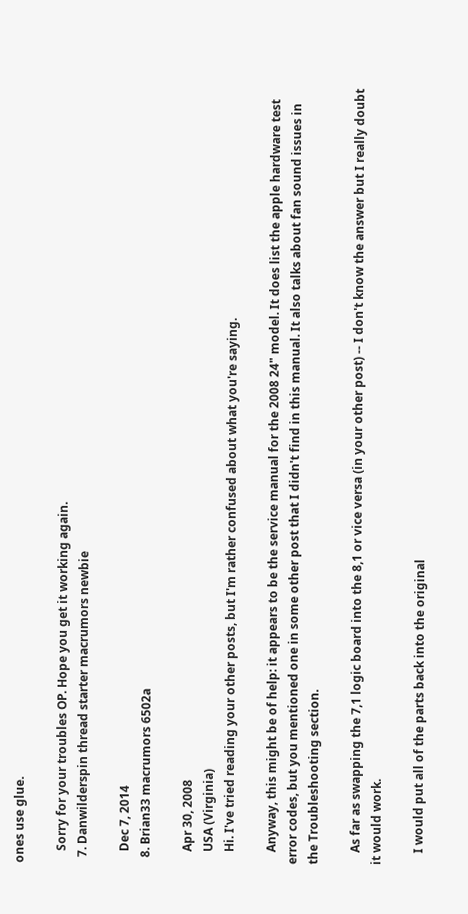ones use glue.

    Sorry for your troubles OP. Hope you get it working again.
  7. Danwilderspin thread starter macrumors newbie

    Dec 7, 2014
  8. Brian33 macrumors 6502a

    Apr 30, 2008
    USA (Virginia)
    Hi. I've tried reading your other posts, but I'm rather confused about what you're saying.

    Anyway, this might be of help: it appears to be the service manual for the 2008 24" model. It does list the apple hardware test error codes, but you mentioned one in some other post that I didn't find in this manual. It also talks about fan sound issues in the Troubleshooting section.

    As far as swapping the 7,1 logic board into the 8,1 or vice versa (in your other post) -- I don't know the answer but I really doubt it would work.

    I would put all of the parts back into the original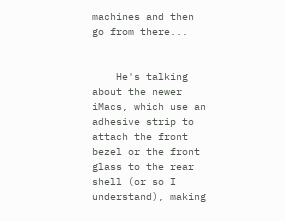machines and then go from there...


    He's talking about the newer iMacs, which use an adhesive strip to attach the front bezel or the front glass to the rear shell (or so I understand), making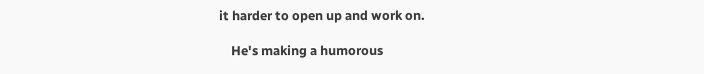it harder to open up and work on.

    He's making a humorous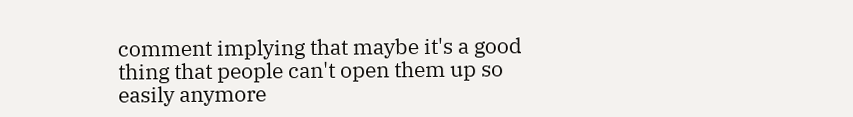comment implying that maybe it's a good thing that people can't open them up so easily anymore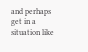and perhaps get in a situation like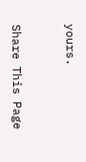yours.


Share This Page